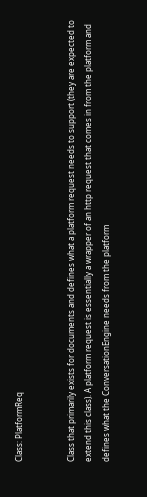Class: PlatformReq


Class that primarily exists for documents and defines what a platform request needs to support (they are expected to extend this class). A platform request is essentially a wrapper of an http request that comes in from the platform and defines what the ConversationEngine needs from the platform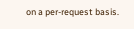on a per-request basis.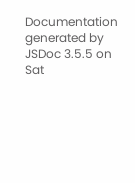Documentation generated by JSDoc 3.5.5 on Sat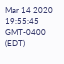Mar 14 2020 19:55:45 GMT-0400 (EDT)